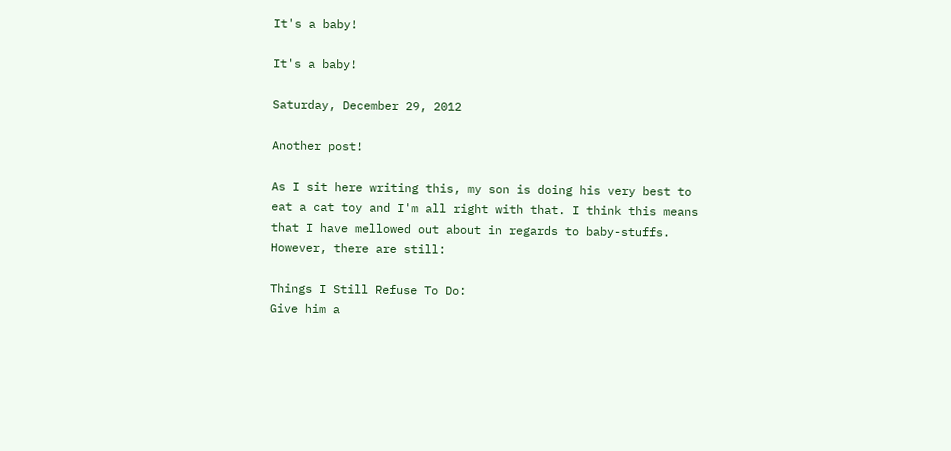It's a baby!

It's a baby!

Saturday, December 29, 2012

Another post!

As I sit here writing this, my son is doing his very best to eat a cat toy and I'm all right with that. I think this means that I have mellowed out about in regards to baby-stuffs. However, there are still:

Things I Still Refuse To Do:
Give him a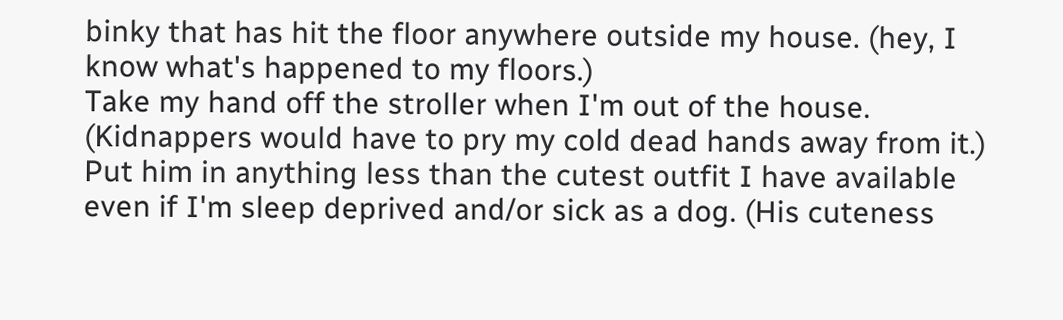binky that has hit the floor anywhere outside my house. (hey, I know what's happened to my floors.)
Take my hand off the stroller when I'm out of the house. (Kidnappers would have to pry my cold dead hands away from it.)
Put him in anything less than the cutest outfit I have available even if I'm sleep deprived and/or sick as a dog. (His cuteness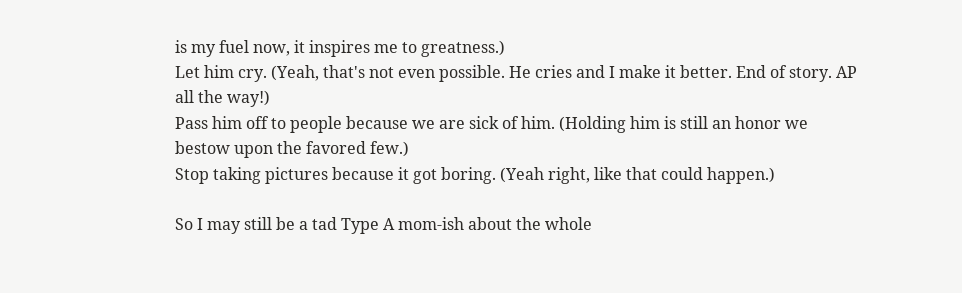is my fuel now, it inspires me to greatness.)
Let him cry. (Yeah, that's not even possible. He cries and I make it better. End of story. AP all the way!)
Pass him off to people because we are sick of him. (Holding him is still an honor we bestow upon the favored few.)
Stop taking pictures because it got boring. (Yeah right, like that could happen.)

So I may still be a tad Type A mom-ish about the whole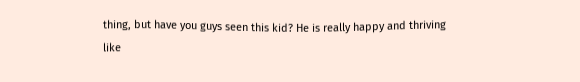thing, but have you guys seen this kid? He is really happy and thriving like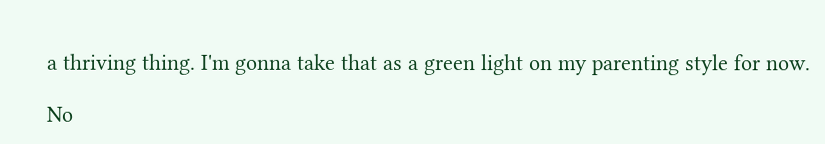a thriving thing. I'm gonna take that as a green light on my parenting style for now.

No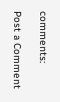comments:

Post a Comment